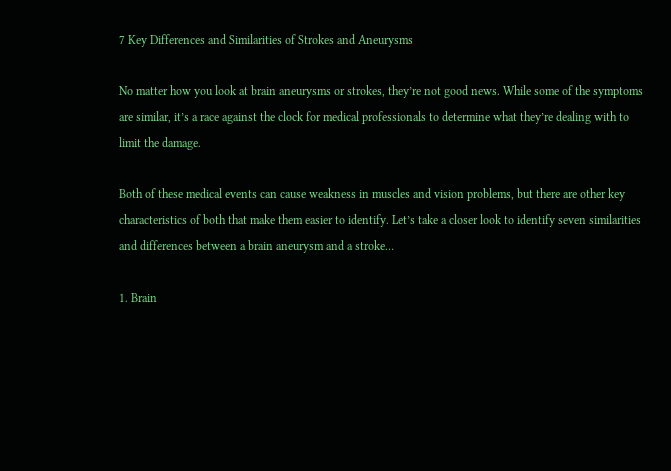7 Key Differences and Similarities of Strokes and Aneurysms

No matter how you look at brain aneurysms or strokes, they’re not good news. While some of the symptoms are similar, it’s a race against the clock for medical professionals to determine what they’re dealing with to limit the damage.

Both of these medical events can cause weakness in muscles and vision problems, but there are other key characteristics of both that make them easier to identify. Let’s take a closer look to identify seven similarities and differences between a brain aneurysm and a stroke…

1. Brain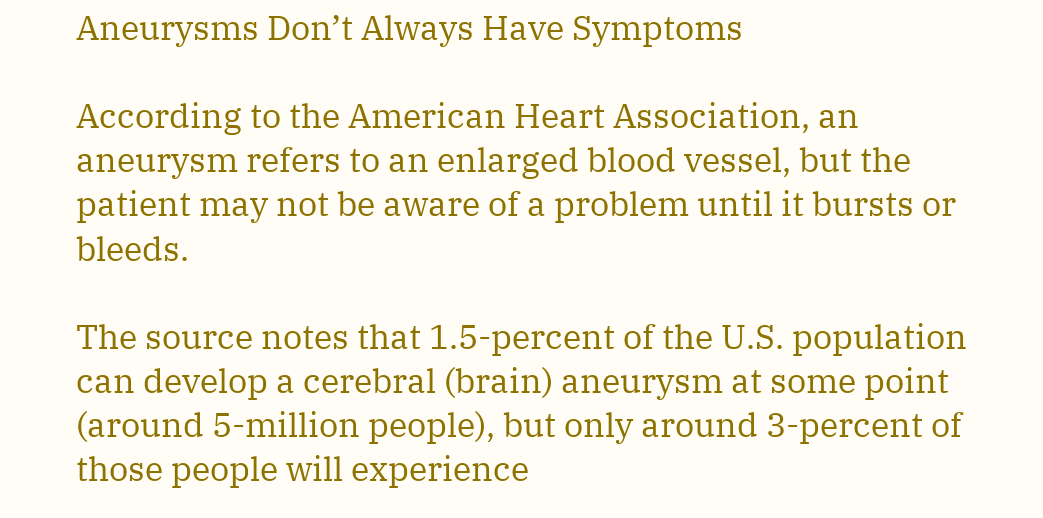Aneurysms Don’t Always Have Symptoms

According to the American Heart Association, an aneurysm refers to an enlarged blood vessel, but the patient may not be aware of a problem until it bursts or bleeds.

The source notes that 1.5-percent of the U.S. population can develop a cerebral (brain) aneurysm at some point (around 5-million people), but only around 3-percent of those people will experience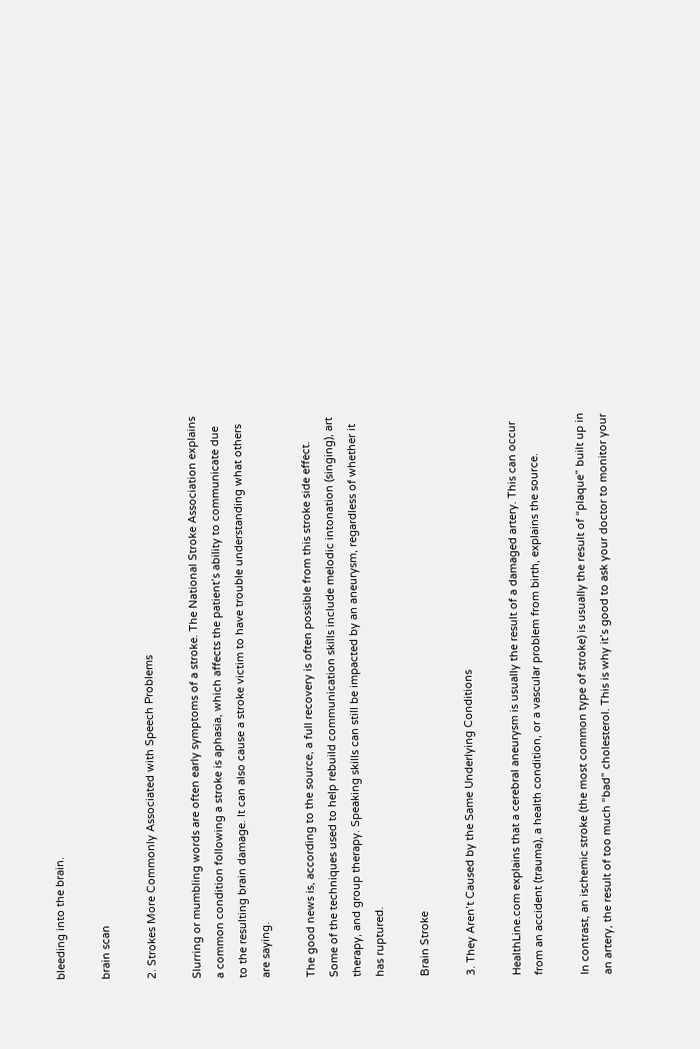bleeding into the brain.

brain scan

2. Strokes More Commonly Associated with Speech Problems

Slurring or mumbling words are often early symptoms of a stroke. The National Stroke Association explains a common condition following a stroke is aphasia, which affects the patient’s ability to communicate due to the resulting brain damage. It can also cause a stroke victim to have trouble understanding what others are saying.

The good news is, according to the source, a full recovery is often possible from this stroke side effect. Some of the techniques used to help rebuild communication skills include melodic intonation (singing), art therapy, and group therapy. Speaking skills can still be impacted by an aneurysm, regardless of whether it has ruptured.

Brain Stroke

3. They Aren’t Caused by the Same Underlying Conditions

HealthLine.com explains that a cerebral aneurysm is usually the result of a damaged artery. This can occur from an accident (trauma), a health condition, or a vascular problem from birth, explains the source.

In contrast, an ischemic stroke (the most common type of stroke) is usually the result of “plaque” built up in an artery, the result of too much “bad” cholesterol. This is why it’s good to ask your doctor to monitor your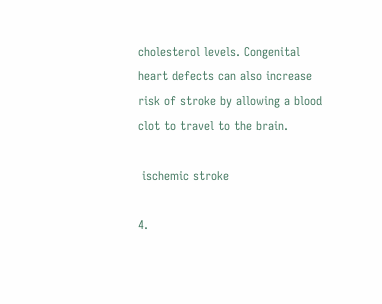cholesterol levels. Congenital heart defects can also increase risk of stroke by allowing a blood clot to travel to the brain.

 ischemic stroke

4.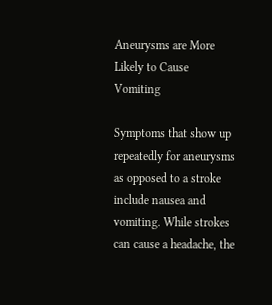Aneurysms are More Likely to Cause Vomiting

Symptoms that show up repeatedly for aneurysms as opposed to a stroke include nausea and vomiting. While strokes can cause a headache, the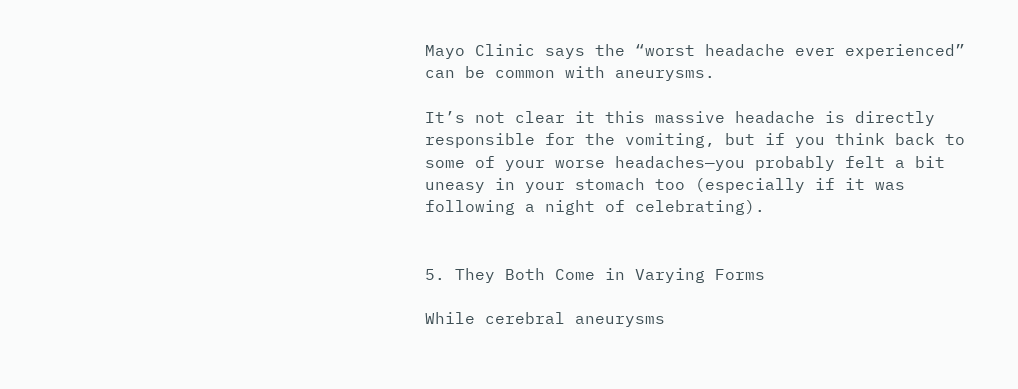Mayo Clinic says the “worst headache ever experienced” can be common with aneurysms.

It’s not clear it this massive headache is directly responsible for the vomiting, but if you think back to some of your worse headaches—you probably felt a bit uneasy in your stomach too (especially if it was following a night of celebrating).


5. They Both Come in Varying Forms

While cerebral aneurysms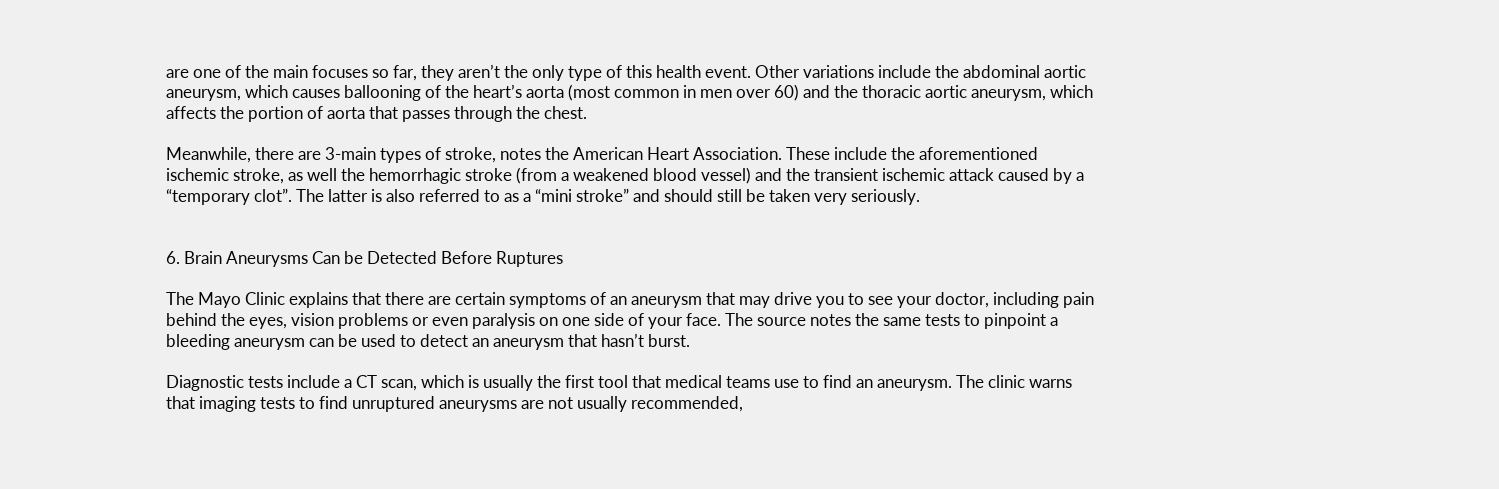are one of the main focuses so far, they aren’t the only type of this health event. Other variations include the abdominal aortic aneurysm, which causes ballooning of the heart’s aorta (most common in men over 60) and the thoracic aortic aneurysm, which affects the portion of aorta that passes through the chest.

Meanwhile, there are 3-main types of stroke, notes the American Heart Association. These include the aforementioned ischemic stroke, as well the hemorrhagic stroke (from a weakened blood vessel) and the transient ischemic attack caused by a “temporary clot”. The latter is also referred to as a “mini stroke” and should still be taken very seriously.


6. Brain Aneurysms Can be Detected Before Ruptures

The Mayo Clinic explains that there are certain symptoms of an aneurysm that may drive you to see your doctor, including pain behind the eyes, vision problems or even paralysis on one side of your face. The source notes the same tests to pinpoint a bleeding aneurysm can be used to detect an aneurysm that hasn’t burst.

Diagnostic tests include a CT scan, which is usually the first tool that medical teams use to find an aneurysm. The clinic warns that imaging tests to find unruptured aneurysms are not usually recommended,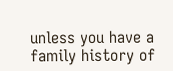unless you have a family history of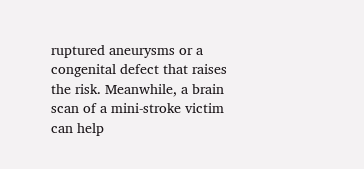ruptured aneurysms or a congenital defect that raises the risk. Meanwhile, a brain scan of a mini-stroke victim can help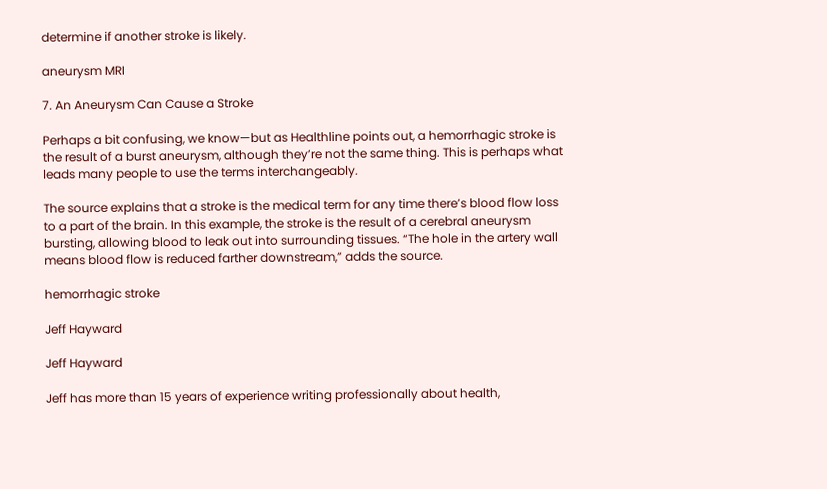determine if another stroke is likely.

aneurysm MRI

7. An Aneurysm Can Cause a Stroke

Perhaps a bit confusing, we know—but as Healthline points out, a hemorrhagic stroke is the result of a burst aneurysm, although they’re not the same thing. This is perhaps what leads many people to use the terms interchangeably.

The source explains that a stroke is the medical term for any time there’s blood flow loss to a part of the brain. In this example, the stroke is the result of a cerebral aneurysm bursting, allowing blood to leak out into surrounding tissues. “The hole in the artery wall means blood flow is reduced farther downstream,” adds the source.

hemorrhagic stroke

Jeff Hayward

Jeff Hayward

Jeff has more than 15 years of experience writing professionally about health,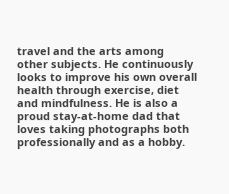travel and the arts among other subjects. He continuously looks to improve his own overall health through exercise, diet and mindfulness. He is also a proud stay-at-home dad that loves taking photographs both professionally and as a hobby.